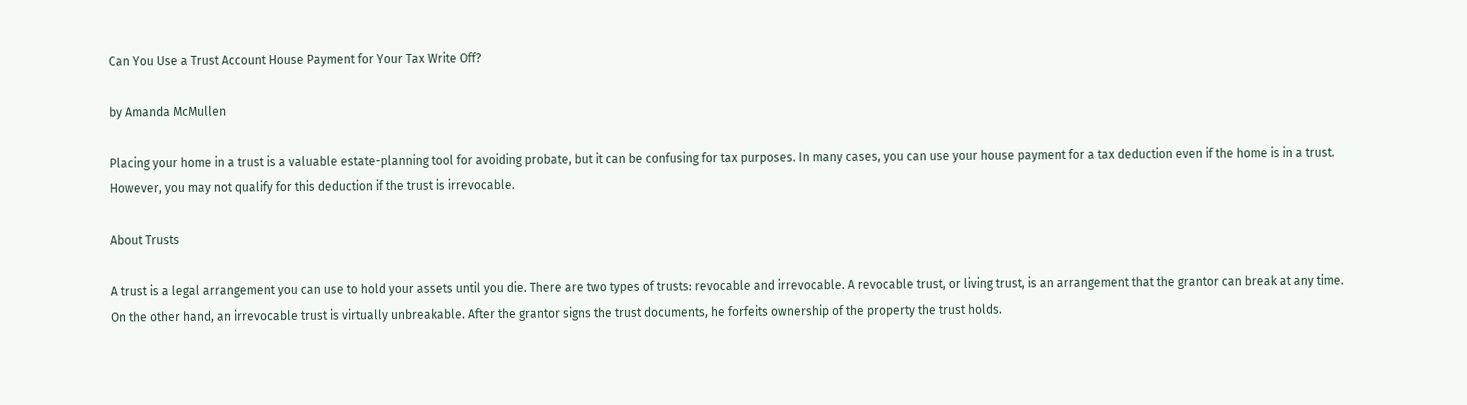Can You Use a Trust Account House Payment for Your Tax Write Off?

by Amanda McMullen

Placing your home in a trust is a valuable estate-planning tool for avoiding probate, but it can be confusing for tax purposes. In many cases, you can use your house payment for a tax deduction even if the home is in a trust. However, you may not qualify for this deduction if the trust is irrevocable.

About Trusts

A trust is a legal arrangement you can use to hold your assets until you die. There are two types of trusts: revocable and irrevocable. A revocable trust, or living trust, is an arrangement that the grantor can break at any time. On the other hand, an irrevocable trust is virtually unbreakable. After the grantor signs the trust documents, he forfeits ownership of the property the trust holds.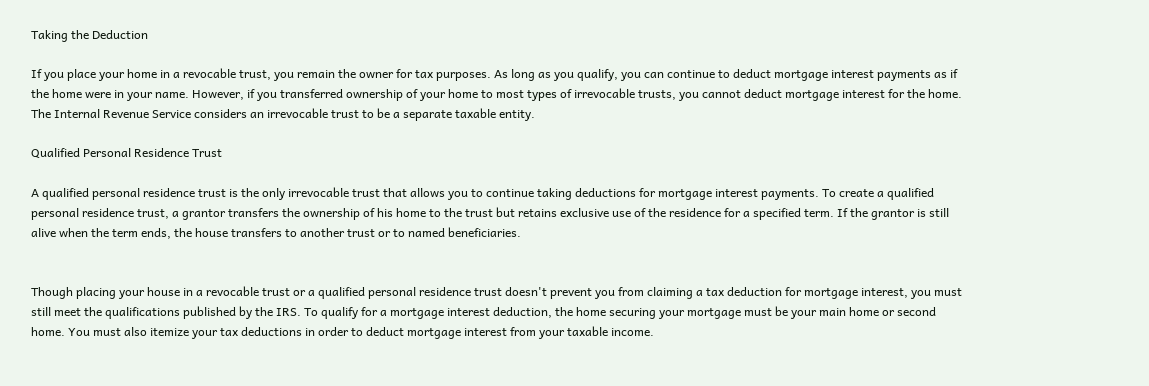Taking the Deduction

If you place your home in a revocable trust, you remain the owner for tax purposes. As long as you qualify, you can continue to deduct mortgage interest payments as if the home were in your name. However, if you transferred ownership of your home to most types of irrevocable trusts, you cannot deduct mortgage interest for the home. The Internal Revenue Service considers an irrevocable trust to be a separate taxable entity.

Qualified Personal Residence Trust

A qualified personal residence trust is the only irrevocable trust that allows you to continue taking deductions for mortgage interest payments. To create a qualified personal residence trust, a grantor transfers the ownership of his home to the trust but retains exclusive use of the residence for a specified term. If the grantor is still alive when the term ends, the house transfers to another trust or to named beneficiaries.


Though placing your house in a revocable trust or a qualified personal residence trust doesn't prevent you from claiming a tax deduction for mortgage interest, you must still meet the qualifications published by the IRS. To qualify for a mortgage interest deduction, the home securing your mortgage must be your main home or second home. You must also itemize your tax deductions in order to deduct mortgage interest from your taxable income.